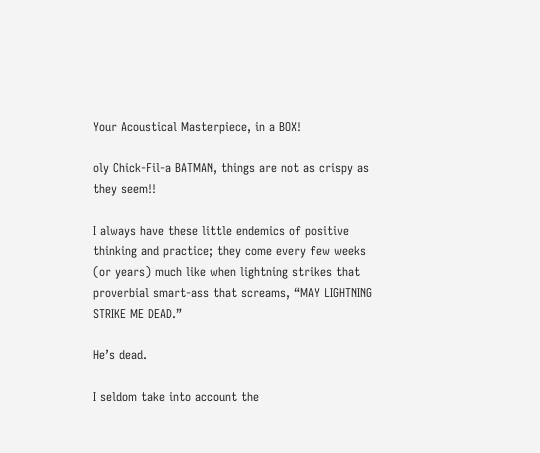Your Acoustical Masterpiece, in a BOX!

oly Chick-Fil-a BATMAN, things are not as crispy as they seem!!

I always have these little endemics of positive thinking and practice; they come every few weeks (or years) much like when lightning strikes that proverbial smart-ass that screams, “MAY LIGHTNING STRIKE ME DEAD.”

He’s dead.

I seldom take into account the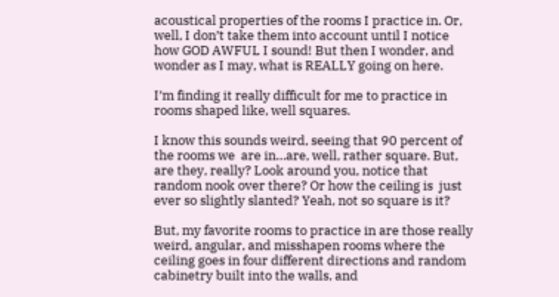acoustical properties of the rooms I practice in. Or, well, I don’t take them into account until I notice how GOD AWFUL I sound! But then I wonder, and wonder as I may, what is REALLY going on here.

I’m finding it really difficult for me to practice in rooms shaped like, well squares.

I know this sounds weird, seeing that 90 percent of the rooms we  are in…are, well, rather square. But, are they, really? Look around you, notice that random nook over there? Or how the ceiling is  just ever so slightly slanted? Yeah, not so square is it?

But, my favorite rooms to practice in are those really weird, angular, and misshapen rooms where the ceiling goes in four different directions and random cabinetry built into the walls, and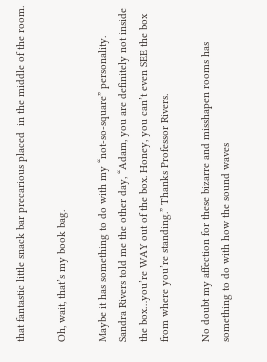that fantastic little snack bar precarious placed  in the middle of the room.

Oh, wait, that’s my book bag.

Maybe it has something to do with my “not-so-square” personality. Sandra Rivers told me the other day, “Adam, you are definitely not inside the box…you’re WAY out of the box. Honey, you can’t even SEE the box from where you’re standing.” Thanks Professor Rivers.

No doubt my affection for these bizarre and misshapen rooms has something to do with how the sound waves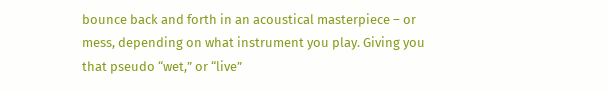bounce back and forth in an acoustical masterpiece – or mess, depending on what instrument you play. Giving you that pseudo “wet,” or “live”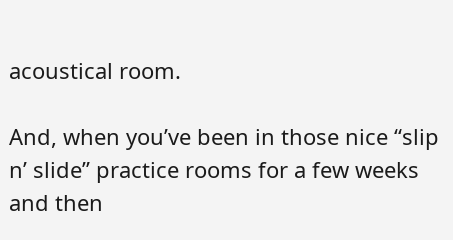acoustical room.

And, when you’ve been in those nice “slip n’ slide” practice rooms for a few weeks and then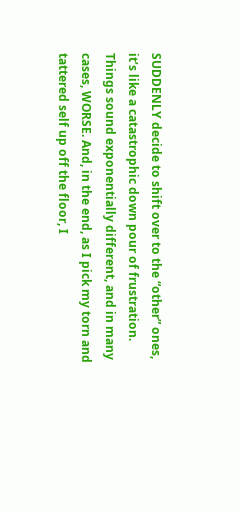SUDDENLY decide to shift over to the “other” ones, it’s like a catastrophic down pour of frustration.  Things sound exponentially different, and in many cases, WORSE. And, in the end, as I pick my torn and tattered self up off the floor, I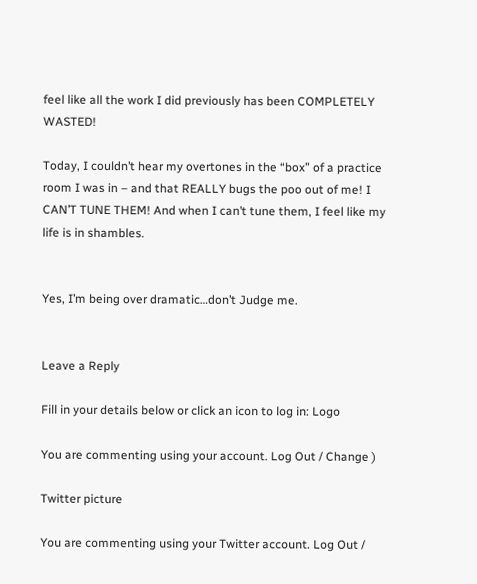feel like all the work I did previously has been COMPLETELY WASTED!

Today, I couldn’t hear my overtones in the “box” of a practice room I was in – and that REALLY bugs the poo out of me! I CAN’T TUNE THEM! And when I can’t tune them, I feel like my life is in shambles.


Yes, I’m being over dramatic…don’t Judge me.


Leave a Reply

Fill in your details below or click an icon to log in: Logo

You are commenting using your account. Log Out / Change )

Twitter picture

You are commenting using your Twitter account. Log Out /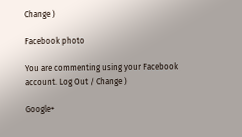Change )

Facebook photo

You are commenting using your Facebook account. Log Out / Change )

Google+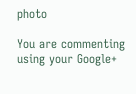photo

You are commenting using your Google+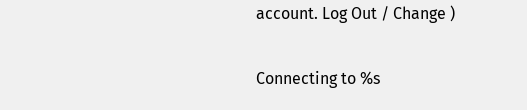account. Log Out / Change )

Connecting to %s